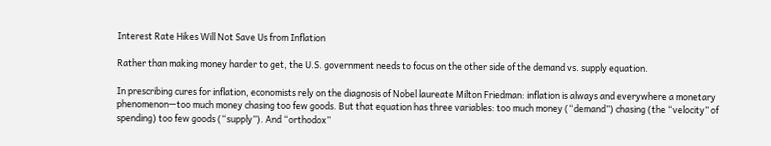Interest Rate Hikes Will Not Save Us from Inflation

Rather than making money harder to get, the U.S. government needs to focus on the other side of the demand vs. supply equation.

In prescribing cures for inflation, economists rely on the diagnosis of Nobel laureate Milton Friedman: inflation is always and everywhere a monetary phenomenon—too much money chasing too few goods. But that equation has three variables: too much money (“demand”) chasing (the “velocity” of spending) too few goods (“supply”). And “orthodox”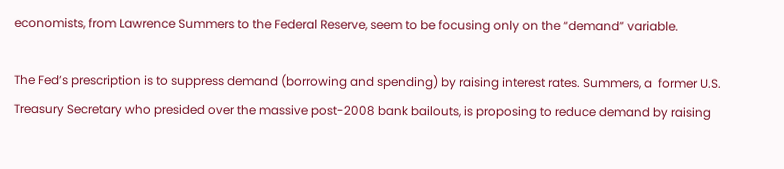economists, from Lawrence Summers to the Federal Reserve, seem to be focusing only on the “demand” variable.

The Fed’s prescription is to suppress demand (borrowing and spending) by raising interest rates. Summers, a  former U.S. Treasury Secretary who presided over the massive post-2008 bank bailouts, is proposing to reduce demand by raising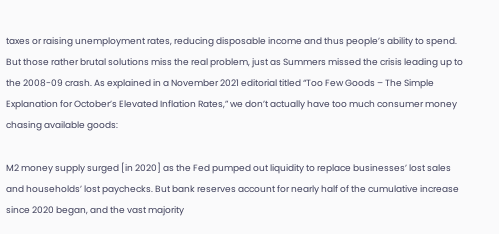taxes or raising unemployment rates, reducing disposable income and thus people’s ability to spend. But those rather brutal solutions miss the real problem, just as Summers missed the crisis leading up to the 2008-09 crash. As explained in a November 2021 editorial titled “Too Few Goods – The Simple Explanation for October’s Elevated Inflation Rates,” we don’t actually have too much consumer money chasing available goods:

M2 money supply surged [in 2020] as the Fed pumped out liquidity to replace businesses’ lost sales and households’ lost paychecks. But bank reserves account for nearly half of the cumulative increase since 2020 began, and the vast majority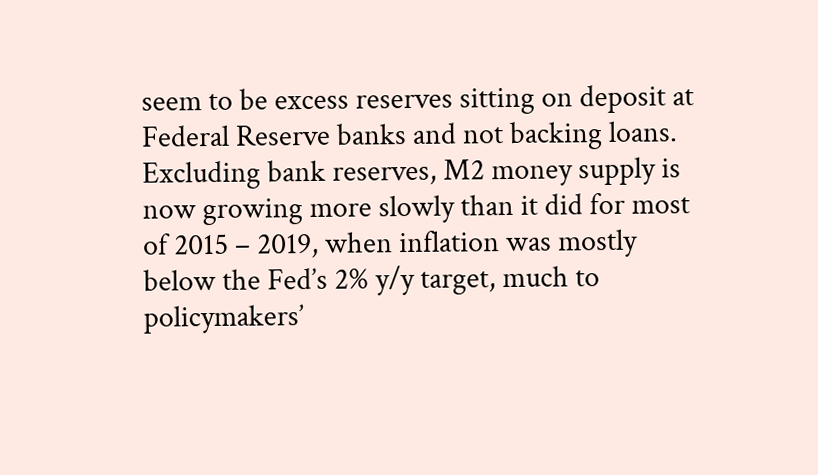seem to be excess reserves sitting on deposit at Federal Reserve banks and not backing loans. Excluding bank reserves, M2 money supply is now growing more slowly than it did for most of 2015 – 2019, when inflation was mostly below the Fed’s 2% y/y target, much to policymakers’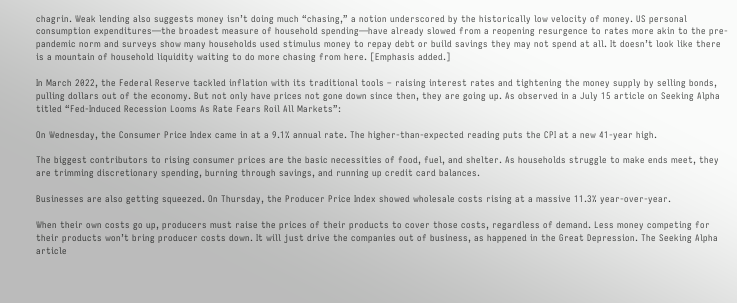chagrin. Weak lending also suggests money isn’t doing much “chasing,” a notion underscored by the historically low velocity of money. US personal consumption expenditures—the broadest measure of household spending—have already slowed from a reopening resurgence to rates more akin to the pre-pandemic norm and surveys show many households used stimulus money to repay debt or build savings they may not spend at all. It doesn’t look like there is a mountain of household liquidity waiting to do more chasing from here. [Emphasis added.]

In March 2022, the Federal Reserve tackled inflation with its traditional tools – raising interest rates and tightening the money supply by selling bonds, pulling dollars out of the economy. But not only have prices not gone down since then, they are going up. As observed in a July 15 article on Seeking Alpha titled “Fed-Induced Recession Looms As Rate Fears Roil All Markets”:

On Wednesday, the Consumer Price Index came in at a 9.1% annual rate. The higher-than-expected reading puts the CPI at a new 41-year high.

The biggest contributors to rising consumer prices are the basic necessities of food, fuel, and shelter. As households struggle to make ends meet, they are trimming discretionary spending, burning through savings, and running up credit card balances.

Businesses are also getting squeezed. On Thursday, the Producer Price Index showed wholesale costs rising at a massive 11.3% year-over-year.

When their own costs go up, producers must raise the prices of their products to cover those costs, regardless of demand. Less money competing for their products won’t bring producer costs down. It will just drive the companies out of business, as happened in the Great Depression. The Seeking Alpha article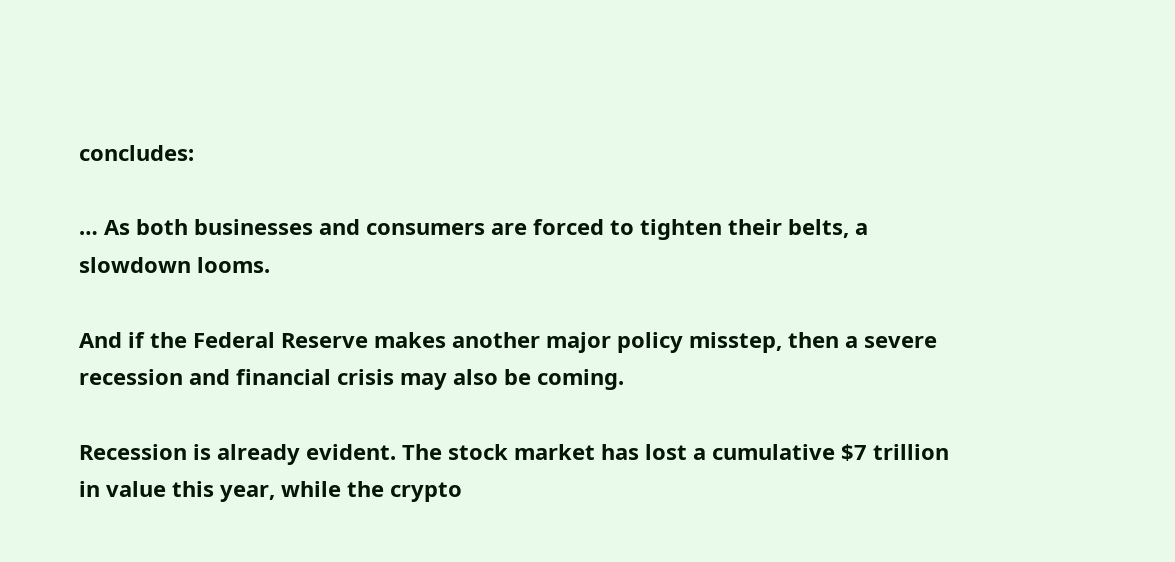concludes:

… As both businesses and consumers are forced to tighten their belts, a slowdown looms.

And if the Federal Reserve makes another major policy misstep, then a severe recession and financial crisis may also be coming.

Recession is already evident. The stock market has lost a cumulative $7 trillion in value this year, while the crypto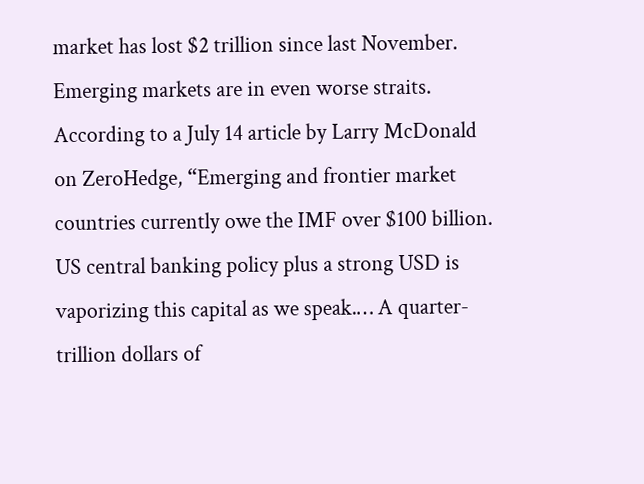market has lost $2 trillion since last November. Emerging markets are in even worse straits. According to a July 14 article by Larry McDonald on ZeroHedge, “Emerging and frontier market countries currently owe the IMF over $100 billion. US central banking policy plus a strong USD is vaporizing this capital as we speak.… A quarter-trillion dollars of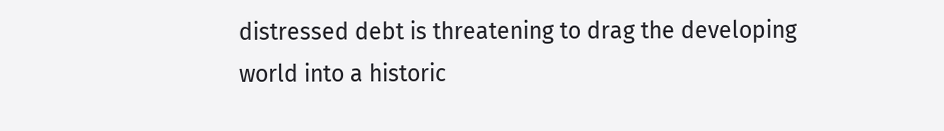distressed debt is threatening to drag the developing world into a historic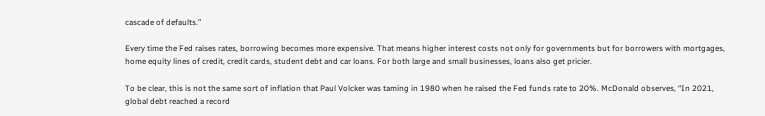cascade of defaults.”

Every time the Fed raises rates, borrowing becomes more expensive. That means higher interest costs not only for governments but for borrowers with mortgages, home equity lines of credit, credit cards, student debt and car loans. For both large and small businesses, loans also get pricier.

To be clear, this is not the same sort of inflation that Paul Volcker was taming in 1980 when he raised the Fed funds rate to 20%. McDonald observes, “In 2021, global debt reached a record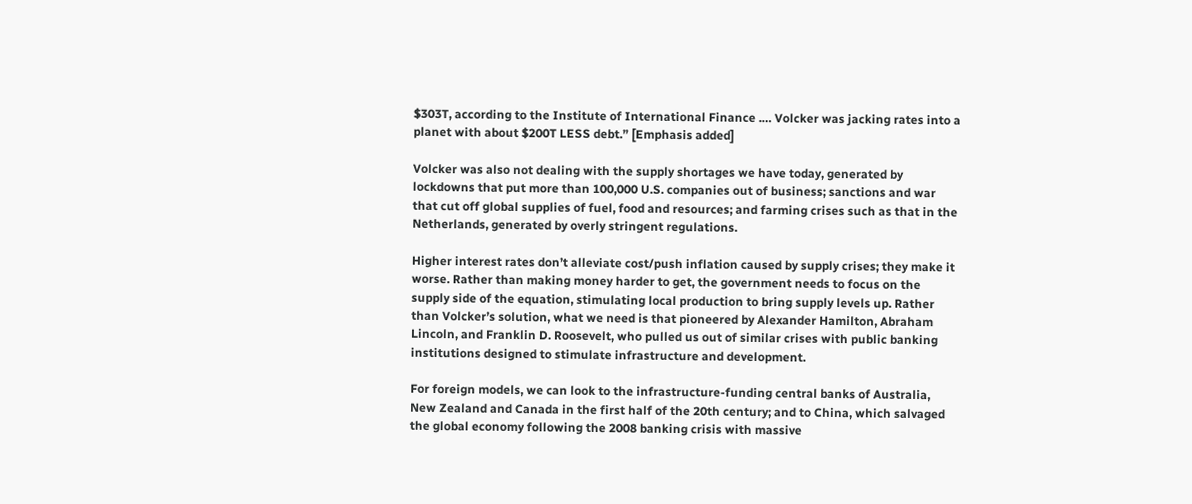$303T, according to the Institute of International Finance .… Volcker was jacking rates into a planet with about $200T LESS debt.” [Emphasis added]

Volcker was also not dealing with the supply shortages we have today, generated by lockdowns that put more than 100,000 U.S. companies out of business; sanctions and war that cut off global supplies of fuel, food and resources; and farming crises such as that in the Netherlands, generated by overly stringent regulations.

Higher interest rates don’t alleviate cost/push inflation caused by supply crises; they make it worse. Rather than making money harder to get, the government needs to focus on the supply side of the equation, stimulating local production to bring supply levels up. Rather than Volcker’s solution, what we need is that pioneered by Alexander Hamilton, Abraham Lincoln, and Franklin D. Roosevelt, who pulled us out of similar crises with public banking institutions designed to stimulate infrastructure and development.

For foreign models, we can look to the infrastructure-funding central banks of Australia, New Zealand and Canada in the first half of the 20th century; and to China, which salvaged the global economy following the 2008 banking crisis with massive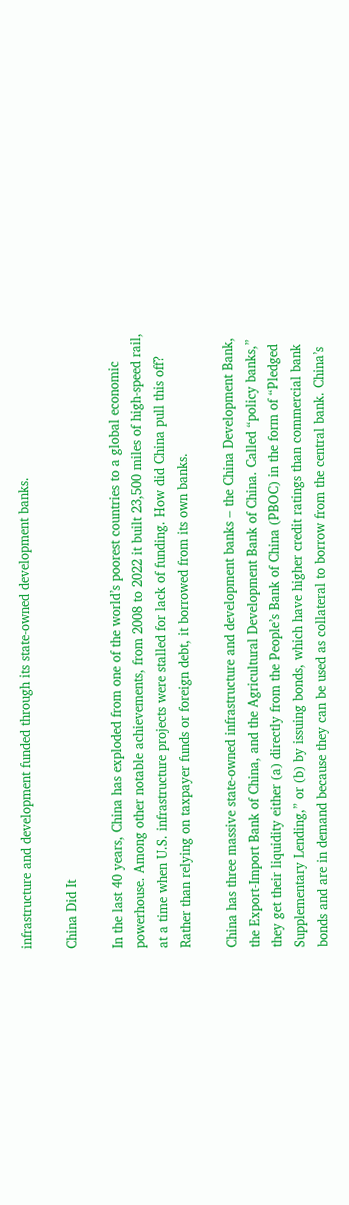infrastructure and development funded through its state-owned development banks.

China Did It

In the last 40 years, China has exploded from one of the world’s poorest countries to a global economic powerhouse. Among other notable achievements, from 2008 to 2022 it built 23,500 miles of high-speed rail, at a time when U.S. infrastructure projects were stalled for lack of funding. How did China pull this off? Rather than relying on taxpayer funds or foreign debt, it borrowed from its own banks.

China has three massive state-owned infrastructure and development banks – the China Development Bank, the Export-Import Bank of China, and the Agricultural Development Bank of China. Called “policy banks,” they get their liquidity either (a) directly from the People’s Bank of China (PBOC) in the form of “Pledged Supplementary Lending,” or (b) by issuing bonds, which have higher credit ratings than commercial bank bonds and are in demand because they can be used as collateral to borrow from the central bank. China’s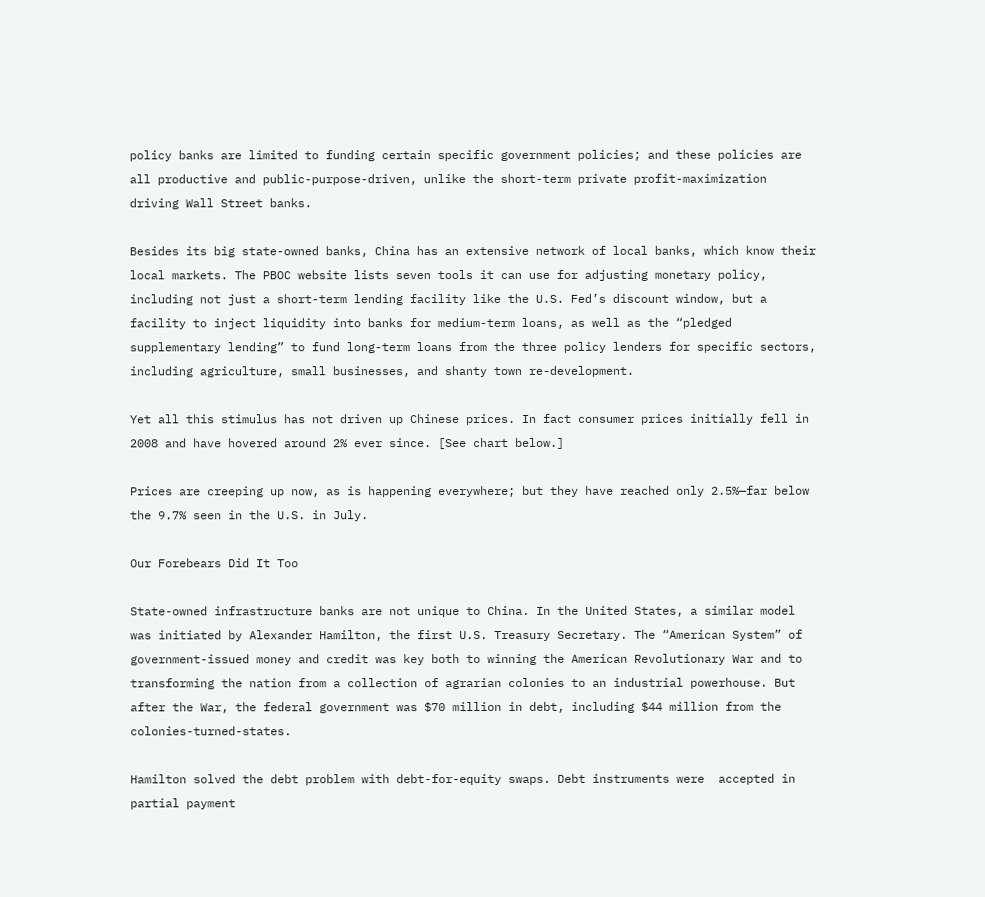policy banks are limited to funding certain specific government policies; and these policies are all productive and public-purpose-driven, unlike the short-term private profit-maximization driving Wall Street banks.

Besides its big state-owned banks, China has an extensive network of local banks, which know their local markets. The PBOC website lists seven tools it can use for adjusting monetary policy, including not just a short-term lending facility like the U.S. Fed’s discount window, but a facility to inject liquidity into banks for medium-term loans, as well as the “pledged supplementary lending” to fund long-term loans from the three policy lenders for specific sectors, including agriculture, small businesses, and shanty town re-development.

Yet all this stimulus has not driven up Chinese prices. In fact consumer prices initially fell in 2008 and have hovered around 2% ever since. [See chart below.]

Prices are creeping up now, as is happening everywhere; but they have reached only 2.5%—far below the 9.7% seen in the U.S. in July.

Our Forebears Did It Too

State-owned infrastructure banks are not unique to China. In the United States, a similar model was initiated by Alexander Hamilton, the first U.S. Treasury Secretary. The “American System” of government-issued money and credit was key both to winning the American Revolutionary War and to transforming the nation from a collection of agrarian colonies to an industrial powerhouse. But after the War, the federal government was $70 million in debt, including $44 million from the colonies-turned-states.

Hamilton solved the debt problem with debt-for-equity swaps. Debt instruments were  accepted in partial payment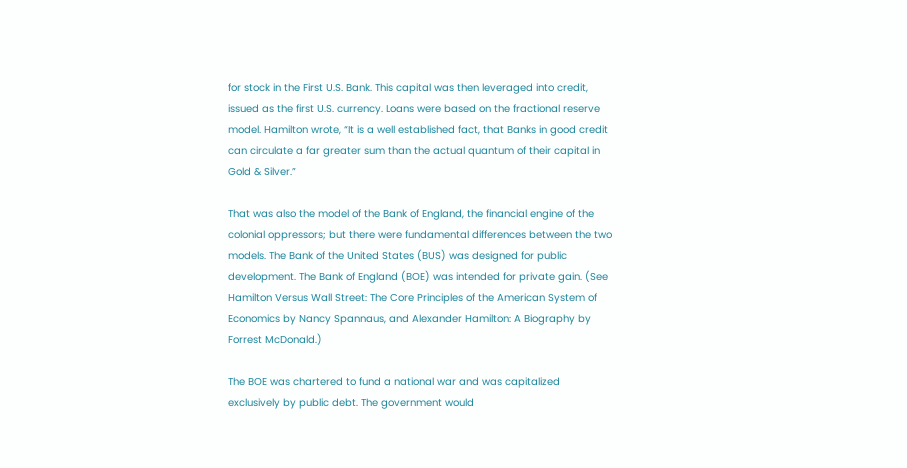for stock in the First U.S. Bank. This capital was then leveraged into credit, issued as the first U.S. currency. Loans were based on the fractional reserve model. Hamilton wrote, “It is a well established fact, that Banks in good credit can circulate a far greater sum than the actual quantum of their capital in Gold & Silver.”

That was also the model of the Bank of England, the financial engine of the colonial oppressors; but there were fundamental differences between the two models. The Bank of the United States (BUS) was designed for public development. The Bank of England (BOE) was intended for private gain. (See Hamilton Versus Wall Street: The Core Principles of the American System of Economics by Nancy Spannaus, and Alexander Hamilton: A Biography by Forrest McDonald.)

The BOE was chartered to fund a national war and was capitalized exclusively by public debt. The government would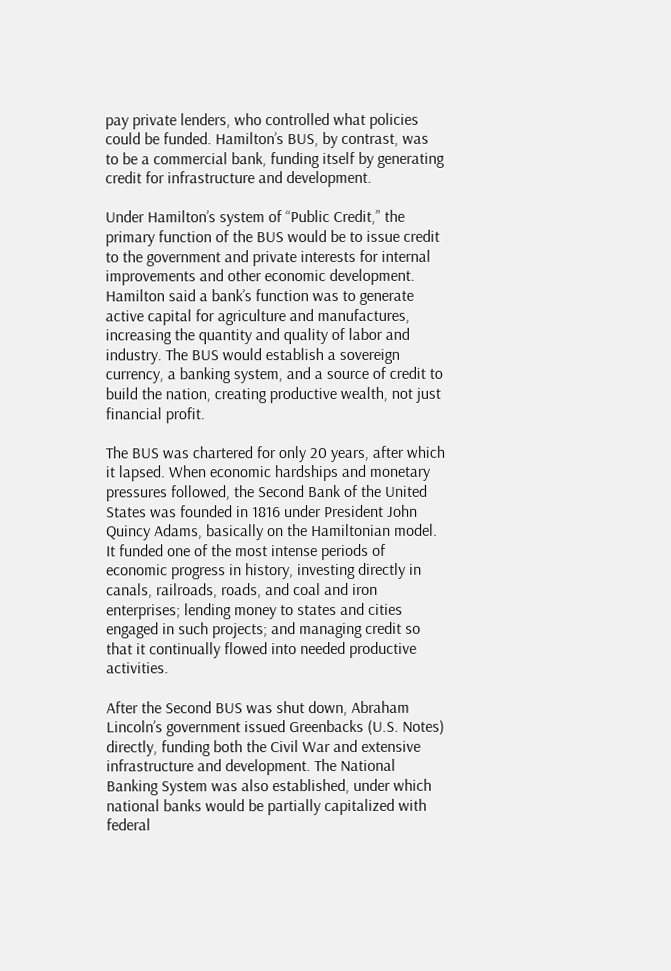pay private lenders, who controlled what policies could be funded. Hamilton’s BUS, by contrast, was to be a commercial bank, funding itself by generating credit for infrastructure and development.

Under Hamilton’s system of “Public Credit,” the primary function of the BUS would be to issue credit to the government and private interests for internal improvements and other economic development. Hamilton said a bank’s function was to generate active capital for agriculture and manufactures, increasing the quantity and quality of labor and industry. The BUS would establish a sovereign currency, a banking system, and a source of credit to build the nation, creating productive wealth, not just financial profit.

The BUS was chartered for only 20 years, after which it lapsed. When economic hardships and monetary pressures followed, the Second Bank of the United States was founded in 1816 under President John Quincy Adams, basically on the Hamiltonian model. It funded one of the most intense periods of economic progress in history, investing directly in canals, railroads, roads, and coal and iron enterprises; lending money to states and cities engaged in such projects; and managing credit so that it continually flowed into needed productive activities.

After the Second BUS was shut down, Abraham Lincoln’s government issued Greenbacks (U.S. Notes) directly, funding both the Civil War and extensive infrastructure and development. The National Banking System was also established, under which national banks would be partially capitalized with federal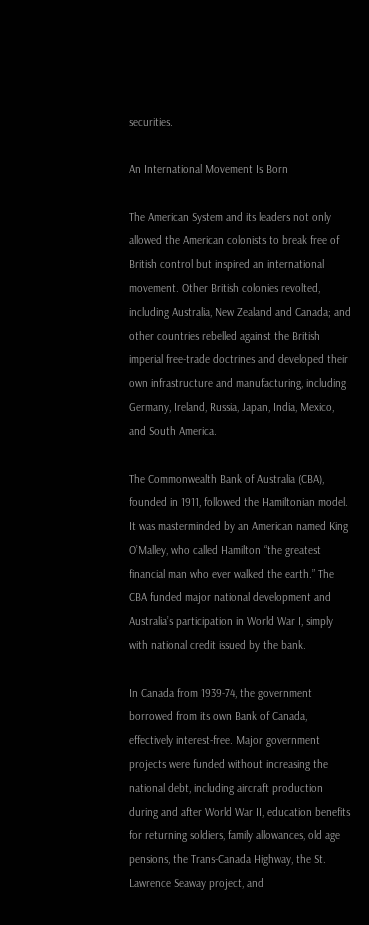securities.

An International Movement Is Born

The American System and its leaders not only allowed the American colonists to break free of British control but inspired an international movement. Other British colonies revolted, including Australia, New Zealand and Canada; and other countries rebelled against the British imperial free-trade doctrines and developed their own infrastructure and manufacturing, including Germany, Ireland, Russia, Japan, India, Mexico, and South America.

The Commonwealth Bank of Australia (CBA), founded in 1911, followed the Hamiltonian model. It was masterminded by an American named King O’Malley, who called Hamilton “the greatest financial man who ever walked the earth.” The CBA funded major national development and Australia’s participation in World War I, simply with national credit issued by the bank.

In Canada from 1939-74, the government borrowed from its own Bank of Canada, effectively interest-free. Major government projects were funded without increasing the national debt, including aircraft production during and after World War II, education benefits for returning soldiers, family allowances, old age pensions, the Trans-Canada Highway, the St. Lawrence Seaway project, and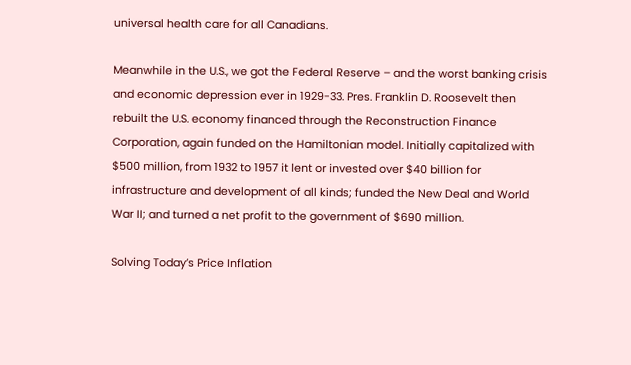universal health care for all Canadians.

Meanwhile in the U.S., we got the Federal Reserve – and the worst banking crisis and economic depression ever in 1929-33. Pres. Franklin D. Roosevelt then rebuilt the U.S. economy financed through the Reconstruction Finance Corporation, again funded on the Hamiltonian model. Initially capitalized with $500 million, from 1932 to 1957 it lent or invested over $40 billion for infrastructure and development of all kinds; funded the New Deal and World War II; and turned a net profit to the government of $690 million.

Solving Today’s Price Inflation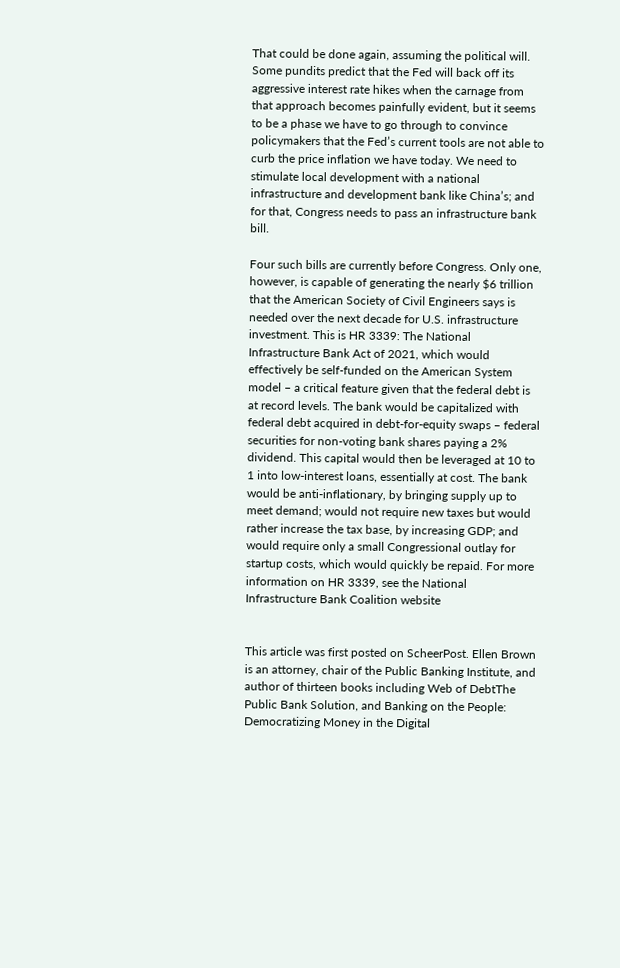That could be done again, assuming the political will. Some pundits predict that the Fed will back off its aggressive interest rate hikes when the carnage from that approach becomes painfully evident, but it seems to be a phase we have to go through to convince policymakers that the Fed’s current tools are not able to curb the price inflation we have today. We need to stimulate local development with a national infrastructure and development bank like China’s; and for that, Congress needs to pass an infrastructure bank bill.

Four such bills are currently before Congress. Only one, however, is capable of generating the nearly $6 trillion that the American Society of Civil Engineers says is needed over the next decade for U.S. infrastructure investment. This is HR 3339: The National Infrastructure Bank Act of 2021, which would effectively be self-funded on the American System model – a critical feature given that the federal debt is at record levels. The bank would be capitalized with federal debt acquired in debt-for-equity swaps – federal securities for non-voting bank shares paying a 2% dividend. This capital would then be leveraged at 10 to 1 into low-interest loans, essentially at cost. The bank would be anti-inflationary, by bringing supply up to meet demand; would not require new taxes but would rather increase the tax base, by increasing GDP; and would require only a small Congressional outlay for startup costs, which would quickly be repaid. For more information on HR 3339, see the National Infrastructure Bank Coalition website


This article was first posted on ScheerPost. Ellen Brown is an attorney, chair of the Public Banking Institute, and author of thirteen books including Web of DebtThe Public Bank Solution, and Banking on the People: Democratizing Money in the Digital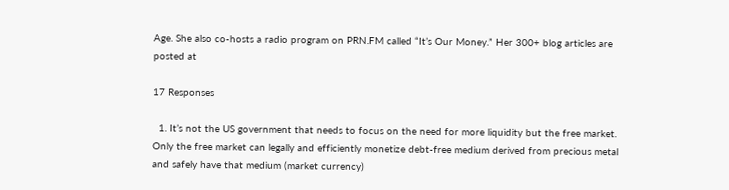Age. She also co-hosts a radio program on PRN.FM called “It’s Our Money.” Her 300+ blog articles are posted at

17 Responses

  1. It’s not the US government that needs to focus on the need for more liquidity but the free market. Only the free market can legally and efficiently monetize debt-free medium derived from precious metal and safely have that medium (market currency)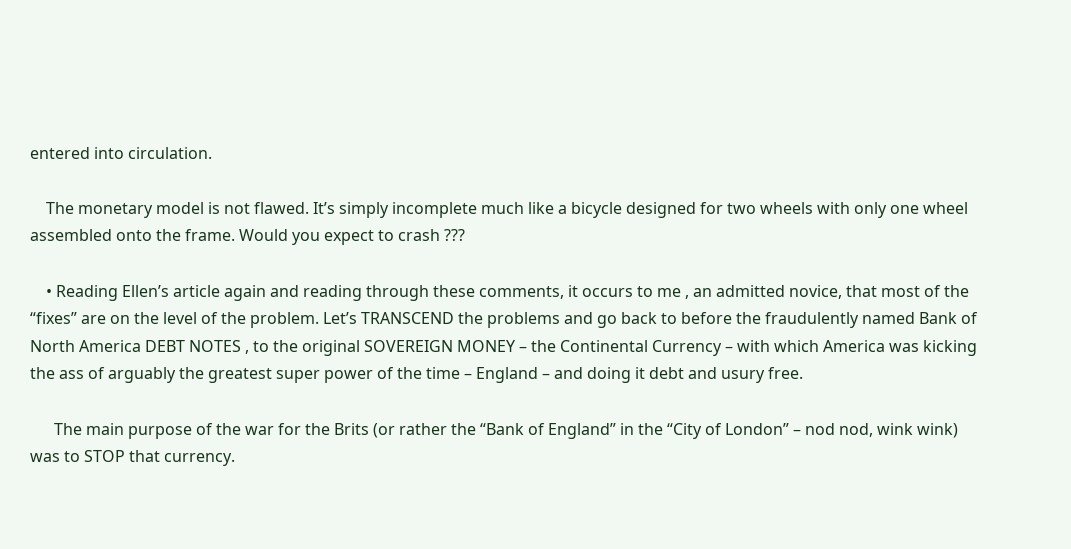entered into circulation.

    The monetary model is not flawed. It’s simply incomplete much like a bicycle designed for two wheels with only one wheel assembled onto the frame. Would you expect to crash ???

    • Reading Ellen’s article again and reading through these comments, it occurs to me , an admitted novice, that most of the “fixes” are on the level of the problem. Let’s TRANSCEND the problems and go back to before the fraudulently named Bank of North America DEBT NOTES , to the original SOVEREIGN MONEY – the Continental Currency – with which America was kicking the ass of arguably the greatest super power of the time – England – and doing it debt and usury free.

      The main purpose of the war for the Brits (or rather the “Bank of England” in the “City of London” – nod nod, wink wink) was to STOP that currency.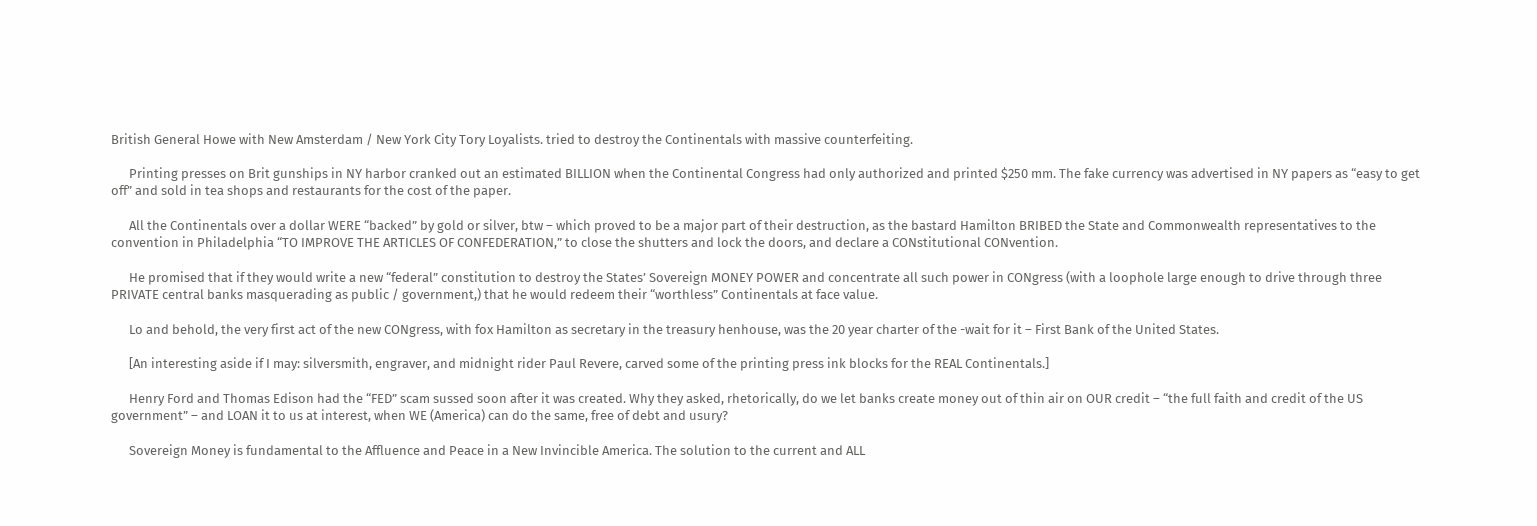British General Howe with New Amsterdam / New York City Tory Loyalists. tried to destroy the Continentals with massive counterfeiting.

      Printing presses on Brit gunships in NY harbor cranked out an estimated BILLION when the Continental Congress had only authorized and printed $250 mm. The fake currency was advertised in NY papers as “easy to get off” and sold in tea shops and restaurants for the cost of the paper.

      All the Continentals over a dollar WERE “backed” by gold or silver, btw – which proved to be a major part of their destruction, as the bastard Hamilton BRIBED the State and Commonwealth representatives to the convention in Philadelphia “TO IMPROVE THE ARTICLES OF CONFEDERATION,” to close the shutters and lock the doors, and declare a CONstitutional CONvention.

      He promised that if they would write a new “federal” constitution to destroy the States’ Sovereign MONEY POWER and concentrate all such power in CONgress (with a loophole large enough to drive through three PRIVATE central banks masquerading as public / government,) that he would redeem their “worthless” Continentals at face value.

      Lo and behold, the very first act of the new CONgress, with fox Hamilton as secretary in the treasury henhouse, was the 20 year charter of the -wait for it – First Bank of the United States.

      [An interesting aside if I may: silversmith, engraver, and midnight rider Paul Revere, carved some of the printing press ink blocks for the REAL Continentals.]

      Henry Ford and Thomas Edison had the “FED” scam sussed soon after it was created. Why they asked, rhetorically, do we let banks create money out of thin air on OUR credit – “the full faith and credit of the US government” – and LOAN it to us at interest, when WE (America) can do the same, free of debt and usury?

      Sovereign Money is fundamental to the Affluence and Peace in a New Invincible America. The solution to the current and ALL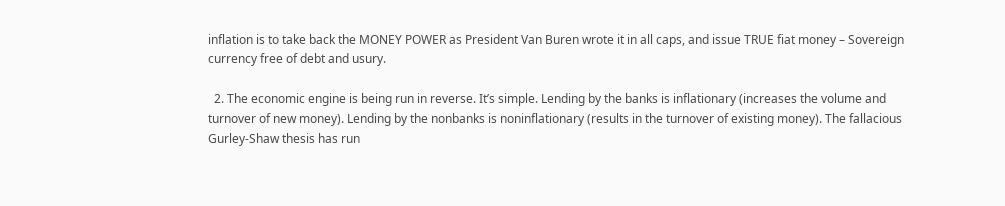inflation is to take back the MONEY POWER as President Van Buren wrote it in all caps, and issue TRUE fiat money – Sovereign currency free of debt and usury.

  2. The economic engine is being run in reverse. It’s simple. Lending by the banks is inflationary (increases the volume and turnover of new money). Lending by the nonbanks is noninflationary (results in the turnover of existing money). The fallacious Gurley-Shaw thesis has run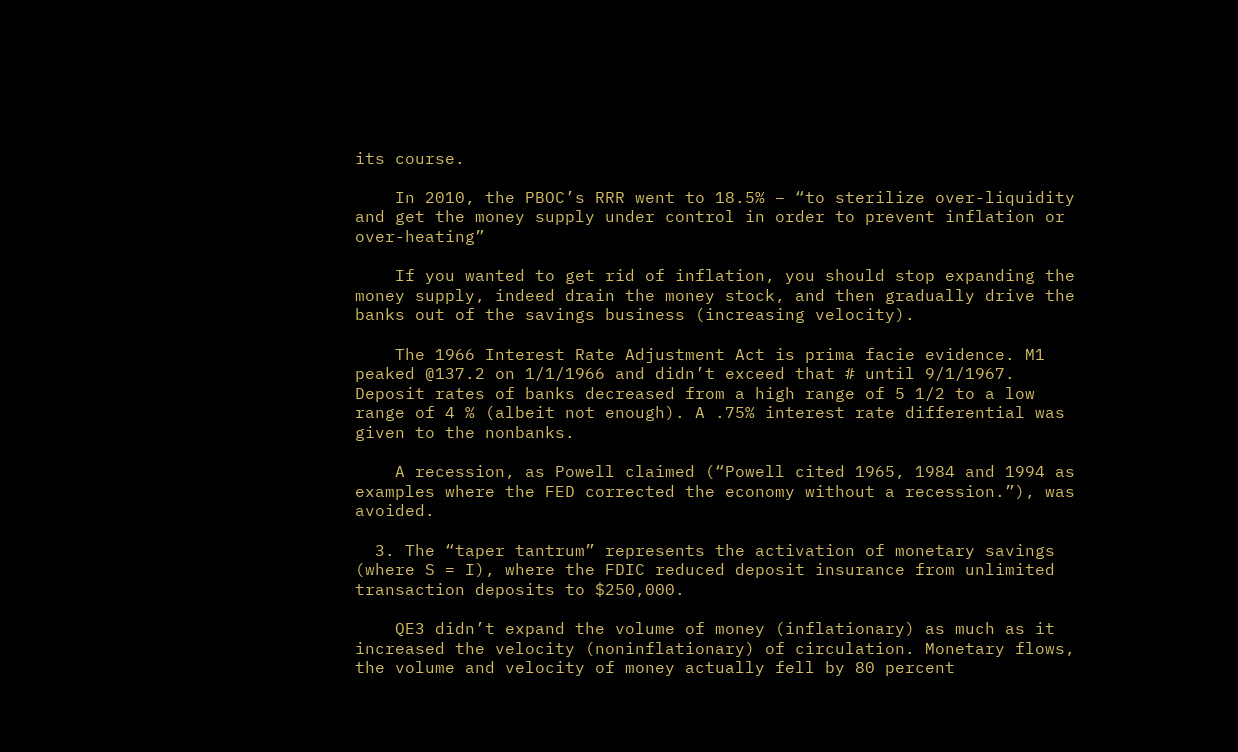its course.

    In 2010, the PBOC’s RRR went to 18.5% – “to sterilize over-liquidity and get the money supply under control in order to prevent inflation or over-heating”

    If you wanted to get rid of inflation, you should stop expanding the money supply, indeed drain the money stock, and then gradually drive the banks out of the savings business (increasing velocity).

    The 1966 Interest Rate Adjustment Act is prima facie evidence. M1 peaked @137.2 on 1/1/1966 and didn’t exceed that # until 9/1/1967. Deposit rates of banks decreased from a high range of 5 1/2 to a low range of 4 % (albeit not enough). A .75% interest rate differential was given to the nonbanks.

    A recession, as Powell claimed (“Powell cited 1965, 1984 and 1994 as examples where the FED corrected the economy without a recession.”), was avoided.

  3. The “taper tantrum” represents the activation of monetary savings (where S = I), where the FDIC reduced deposit insurance from unlimited transaction deposits to $250,000.

    QE3 didn’t expand the volume of money (inflationary) as much as it increased the velocity (noninflationary) of circulation. Monetary flows, the volume and velocity of money actually fell by 80 percent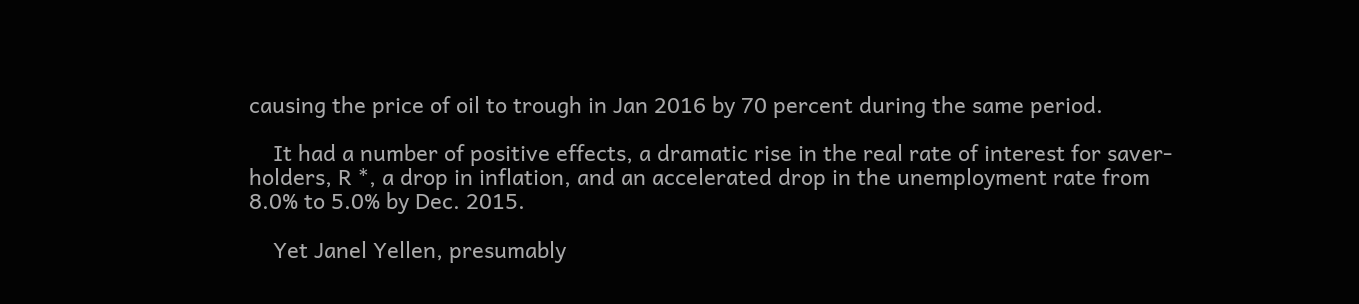causing the price of oil to trough in Jan 2016 by 70 percent during the same period.

    It had a number of positive effects, a dramatic rise in the real rate of interest for saver-holders, R *, a drop in inflation, and an accelerated drop in the unemployment rate from 8.0% to 5.0% by Dec. 2015.

    Yet Janel Yellen, presumably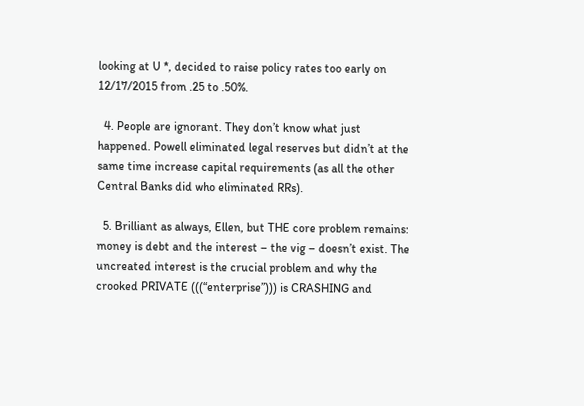looking at U *, decided to raise policy rates too early on 12/17/2015 from .25 to .50%.

  4. People are ignorant. They don’t know what just happened. Powell eliminated legal reserves but didn’t at the same time increase capital requirements (as all the other Central Banks did who eliminated RRs).

  5. Brilliant as always, Ellen, but THE core problem remains: money is debt and the interest – the vig – doesn’t exist. The uncreated interest is the crucial problem and why the crooked PRIVATE (((“enterprise”))) is CRASHING and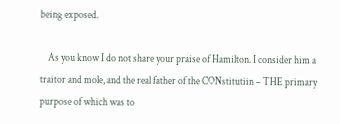being exposed.

    As you know I do not share your praise of Hamilton. I consider him a traitor and mole, and the real father of the CONstitutiin – THE primary purpose of which was to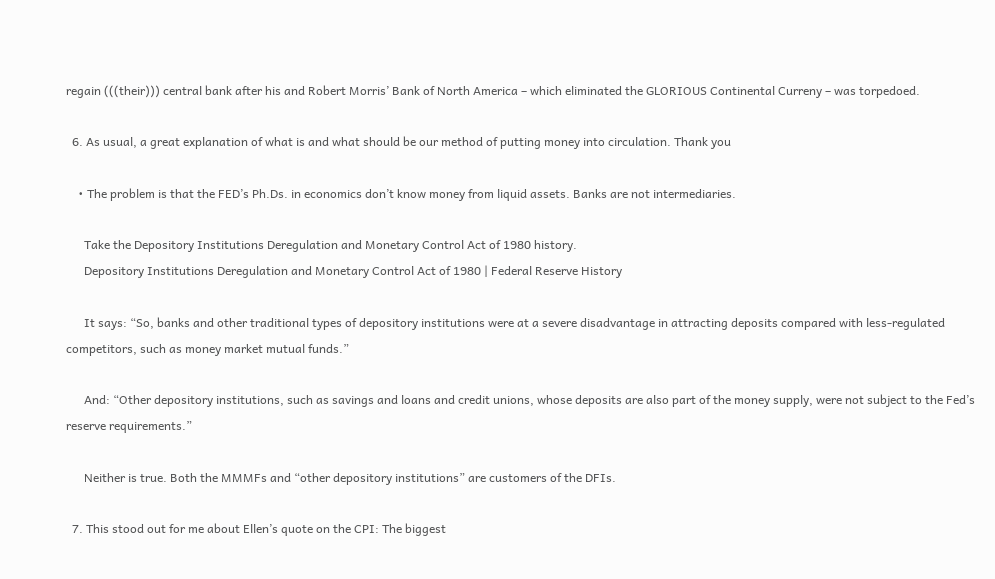regain (((their))) central bank after his and Robert Morris’ Bank of North America – which eliminated the GLORIOUS Continental Curreny – was torpedoed.

  6. As usual, a great explanation of what is and what should be our method of putting money into circulation. Thank you

    • The problem is that the FED’s Ph.Ds. in economics don’t know money from liquid assets. Banks are not intermediaries.

      Take the Depository Institutions Deregulation and Monetary Control Act of 1980 history.
      Depository Institutions Deregulation and Monetary Control Act of 1980 | Federal Reserve History

      It says: “So, banks and other traditional types of depository institutions were at a severe disadvantage in attracting deposits compared with less-regulated competitors, such as money market mutual funds.”

      And: “Other depository institutions, such as savings and loans and credit unions, whose deposits are also part of the money supply, were not subject to the Fed’s reserve requirements.”

      Neither is true. Both the MMMFs and “other depository institutions” are customers of the DFIs.

  7. This stood out for me about Ellen’s quote on the CPI: The biggest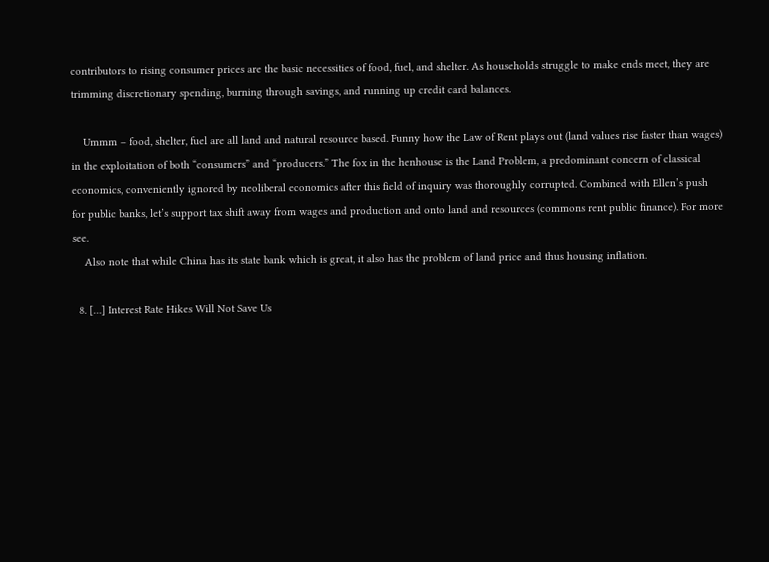contributors to rising consumer prices are the basic necessities of food, fuel, and shelter. As households struggle to make ends meet, they are trimming discretionary spending, burning through savings, and running up credit card balances.

    Ummm – food, shelter, fuel are all land and natural resource based. Funny how the Law of Rent plays out (land values rise faster than wages) in the exploitation of both “consumers” and “producers.” The fox in the henhouse is the Land Problem, a predominant concern of classical economics, conveniently ignored by neoliberal economics after this field of inquiry was thoroughly corrupted. Combined with Ellen’s push for public banks, let’s support tax shift away from wages and production and onto land and resources (commons rent public finance). For more see.
    Also note that while China has its state bank which is great, it also has the problem of land price and thus housing inflation.

  8. […] Interest Rate Hikes Will Not Save Us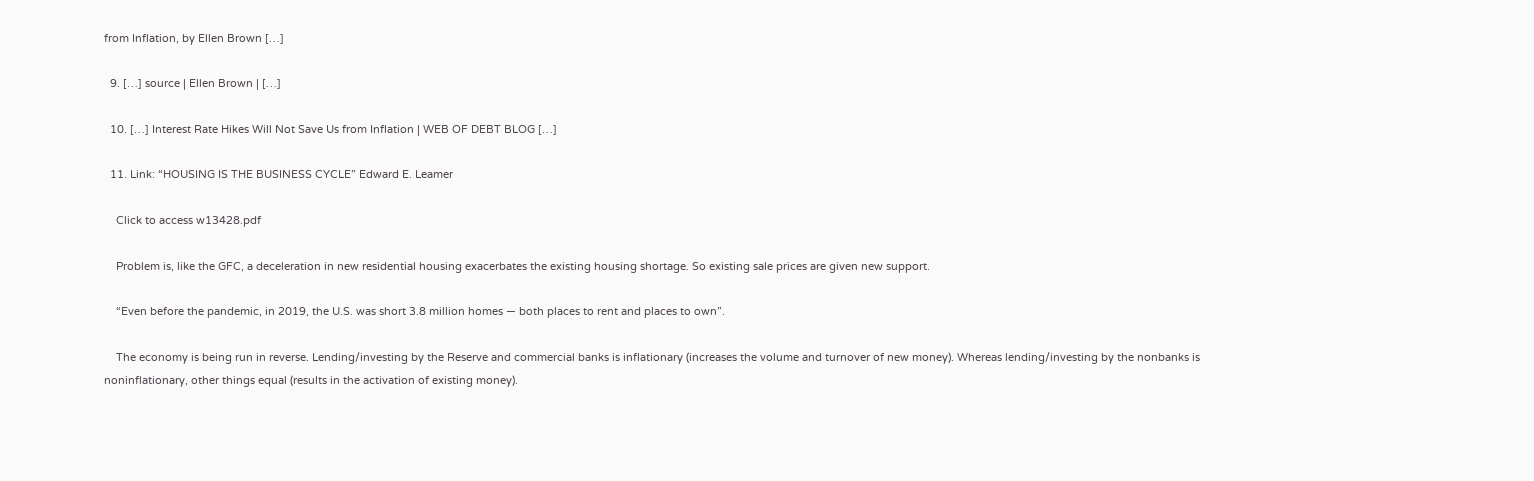from Inflation, by Ellen Brown […]

  9. […] source | Ellen Brown | […]

  10. […] Interest Rate Hikes Will Not Save Us from Inflation | WEB OF DEBT BLOG […]

  11. Link: “HOUSING IS THE BUSINESS CYCLE” Edward E. Leamer

    Click to access w13428.pdf

    Problem is, like the GFC, a deceleration in new residential housing exacerbates the existing housing shortage. So existing sale prices are given new support.

    “Even before the pandemic, in 2019, the U.S. was short 3.8 million homes — both places to rent and places to own”.

    The economy is being run in reverse. Lending/investing by the Reserve and commercial banks is inflationary (increases the volume and turnover of new money). Whereas lending/investing by the nonbanks is noninflationary, other things equal (results in the activation of existing money).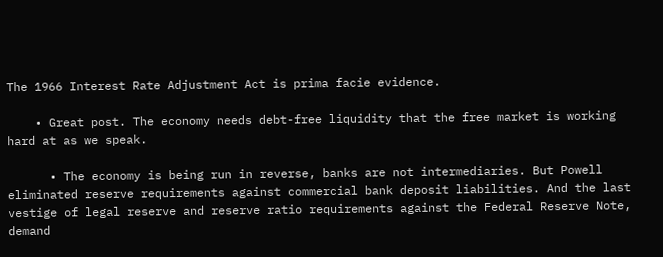The 1966 Interest Rate Adjustment Act is prima facie evidence.

    • Great post. The economy needs debt-free liquidity that the free market is working hard at as we speak.

      • The economy is being run in reverse, banks are not intermediaries. But Powell eliminated reserve requirements against commercial bank deposit liabilities. And the last vestige of legal reserve and reserve ratio requirements against the Federal Reserve Note, demand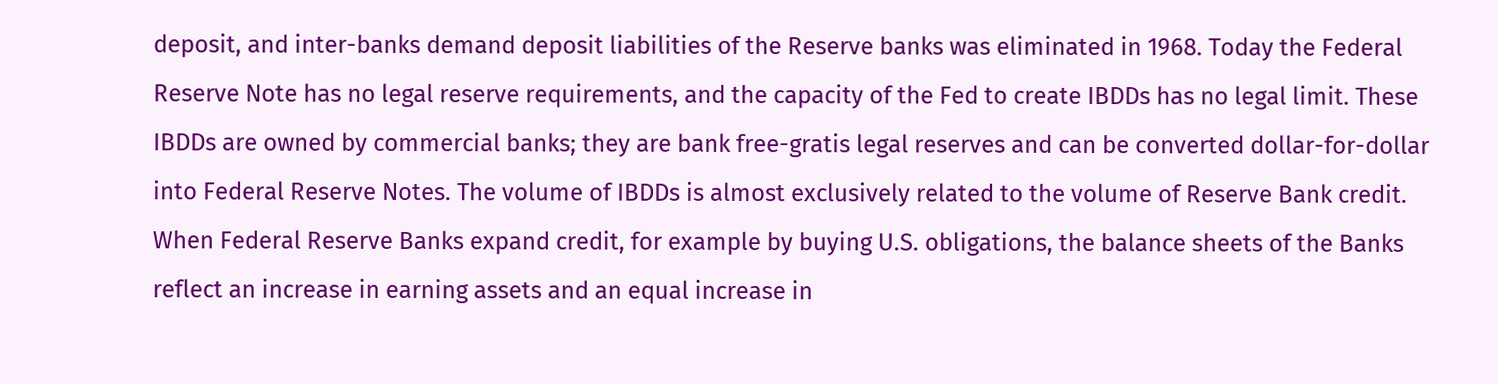deposit, and inter-banks demand deposit liabilities of the Reserve banks was eliminated in 1968. Today the Federal Reserve Note has no legal reserve requirements, and the capacity of the Fed to create IBDDs has no legal limit. These IBDDs are owned by commercial banks; they are bank free-gratis legal reserves and can be converted dollar-for-dollar into Federal Reserve Notes. The volume of IBDDs is almost exclusively related to the volume of Reserve Bank credit. When Federal Reserve Banks expand credit, for example by buying U.S. obligations, the balance sheets of the Banks reflect an increase in earning assets and an equal increase in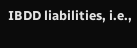IBDD liabilities, i.e.,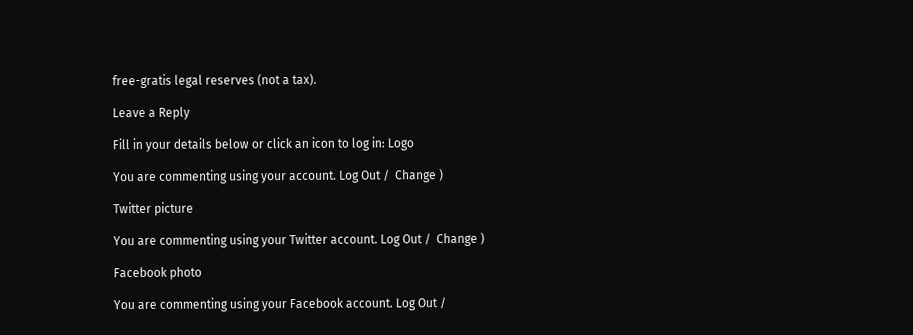free-gratis legal reserves (not a tax).

Leave a Reply

Fill in your details below or click an icon to log in: Logo

You are commenting using your account. Log Out /  Change )

Twitter picture

You are commenting using your Twitter account. Log Out /  Change )

Facebook photo

You are commenting using your Facebook account. Log Out /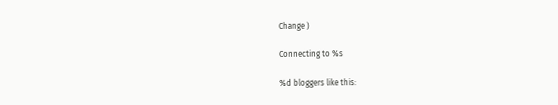Change )

Connecting to %s

%d bloggers like this: